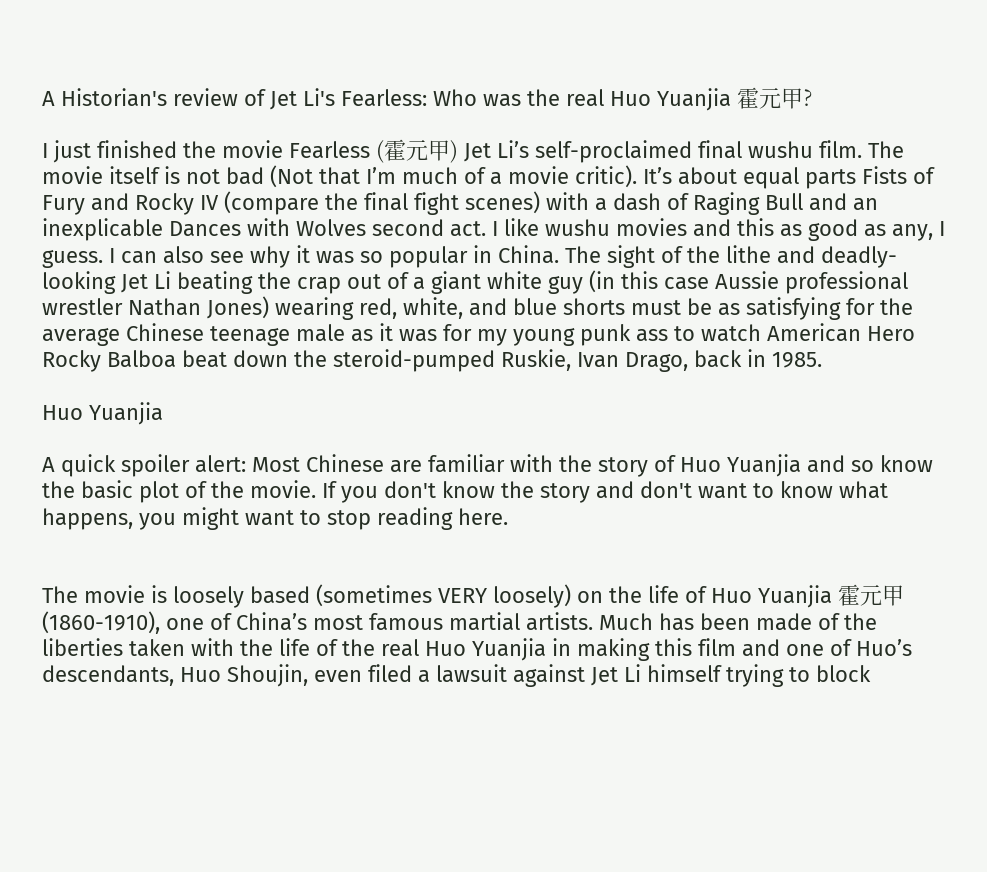A Historian's review of Jet Li's Fearless: Who was the real Huo Yuanjia 霍元甲?

I just finished the movie Fearless (霍元甲) Jet Li’s self-proclaimed final wushu film. The movie itself is not bad (Not that I’m much of a movie critic). It’s about equal parts Fists of Fury and Rocky IV (compare the final fight scenes) with a dash of Raging Bull and an inexplicable Dances with Wolves second act. I like wushu movies and this as good as any, I guess. I can also see why it was so popular in China. The sight of the lithe and deadly-looking Jet Li beating the crap out of a giant white guy (in this case Aussie professional wrestler Nathan Jones) wearing red, white, and blue shorts must be as satisfying for the average Chinese teenage male as it was for my young punk ass to watch American Hero Rocky Balboa beat down the steroid-pumped Ruskie, Ivan Drago, back in 1985.

Huo Yuanjia

A quick spoiler alert: Most Chinese are familiar with the story of Huo Yuanjia and so know the basic plot of the movie. If you don't know the story and don't want to know what happens, you might want to stop reading here.


The movie is loosely based (sometimes VERY loosely) on the life of Huo Yuanjia 霍元甲 (1860-1910), one of China’s most famous martial artists. Much has been made of the liberties taken with the life of the real Huo Yuanjia in making this film and one of Huo’s descendants, Huo Shoujin, even filed a lawsuit against Jet Li himself trying to block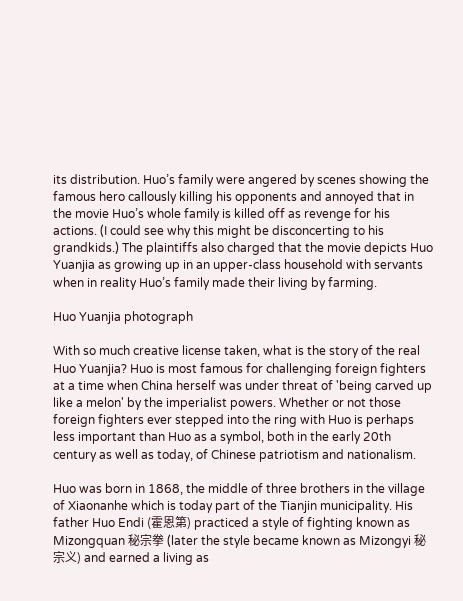its distribution. Huo’s family were angered by scenes showing the famous hero callously killing his opponents and annoyed that in the movie Huo’s whole family is killed off as revenge for his actions. (I could see why this might be disconcerting to his grandkids.) The plaintiffs also charged that the movie depicts Huo Yuanjia as growing up in an upper-class household with servants when in reality Huo’s family made their living by farming.

Huo Yuanjia photograph

With so much creative license taken, what is the story of the real Huo Yuanjia? Huo is most famous for challenging foreign fighters at a time when China herself was under threat of 'being carved up like a melon' by the imperialist powers. Whether or not those foreign fighters ever stepped into the ring with Huo is perhaps less important than Huo as a symbol, both in the early 20th century as well as today, of Chinese patriotism and nationalism.

Huo was born in 1868, the middle of three brothers in the village of Xiaonanhe which is today part of the Tianjin municipality. His father Huo Endi (霍恩第) practiced a style of fighting known as Mizongquan 秘宗拳 (later the style became known as Mizongyi 秘宗义) and earned a living as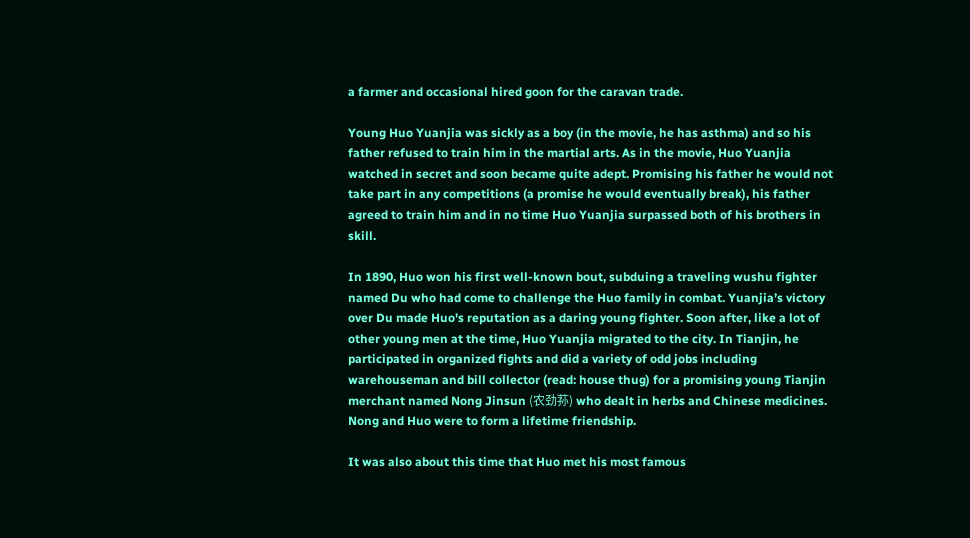a farmer and occasional hired goon for the caravan trade.

Young Huo Yuanjia was sickly as a boy (in the movie, he has asthma) and so his father refused to train him in the martial arts. As in the movie, Huo Yuanjia watched in secret and soon became quite adept. Promising his father he would not take part in any competitions (a promise he would eventually break), his father agreed to train him and in no time Huo Yuanjia surpassed both of his brothers in skill.

In 1890, Huo won his first well-known bout, subduing a traveling wushu fighter named Du who had come to challenge the Huo family in combat. Yuanjia’s victory over Du made Huo's reputation as a daring young fighter. Soon after, like a lot of other young men at the time, Huo Yuanjia migrated to the city. In Tianjin, he participated in organized fights and did a variety of odd jobs including warehouseman and bill collector (read: house thug) for a promising young Tianjin merchant named Nong Jinsun (农劲荪) who dealt in herbs and Chinese medicines. Nong and Huo were to form a lifetime friendship.

It was also about this time that Huo met his most famous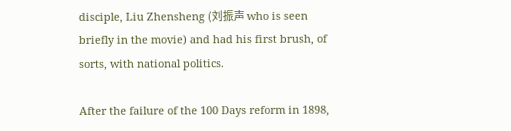disciple, Liu Zhensheng (刘振声 who is seen briefly in the movie) and had his first brush, of sorts, with national politics.

After the failure of the 100 Days reform in 1898,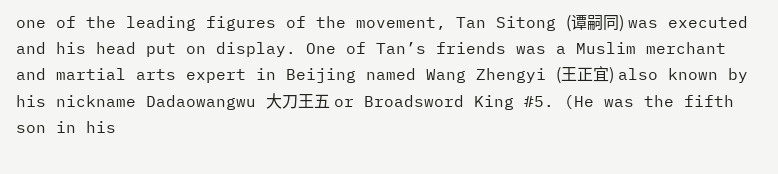one of the leading figures of the movement, Tan Sitong (谭嗣同) was executed and his head put on display. One of Tan’s friends was a Muslim merchant and martial arts expert in Beijing named Wang Zhengyi (王正宜) also known by his nickname Dadaowangwu 大刀王五 or Broadsword King #5. (He was the fifth son in his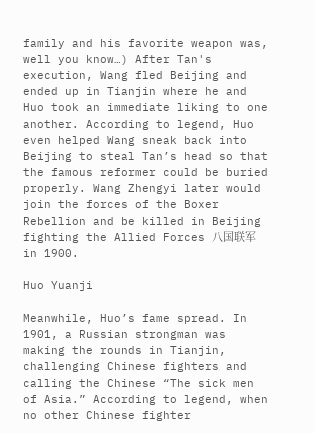family and his favorite weapon was, well you know…) After Tan's execution, Wang fled Beijing and ended up in Tianjin where he and Huo took an immediate liking to one another. According to legend, Huo even helped Wang sneak back into Beijing to steal Tan’s head so that the famous reformer could be buried properly. Wang Zhengyi later would join the forces of the Boxer Rebellion and be killed in Beijing fighting the Allied Forces 八国联军 in 1900.

Huo Yuanji

Meanwhile, Huo’s fame spread. In 1901, a Russian strongman was making the rounds in Tianjin, challenging Chinese fighters and calling the Chinese “The sick men of Asia.” According to legend, when no other Chinese fighter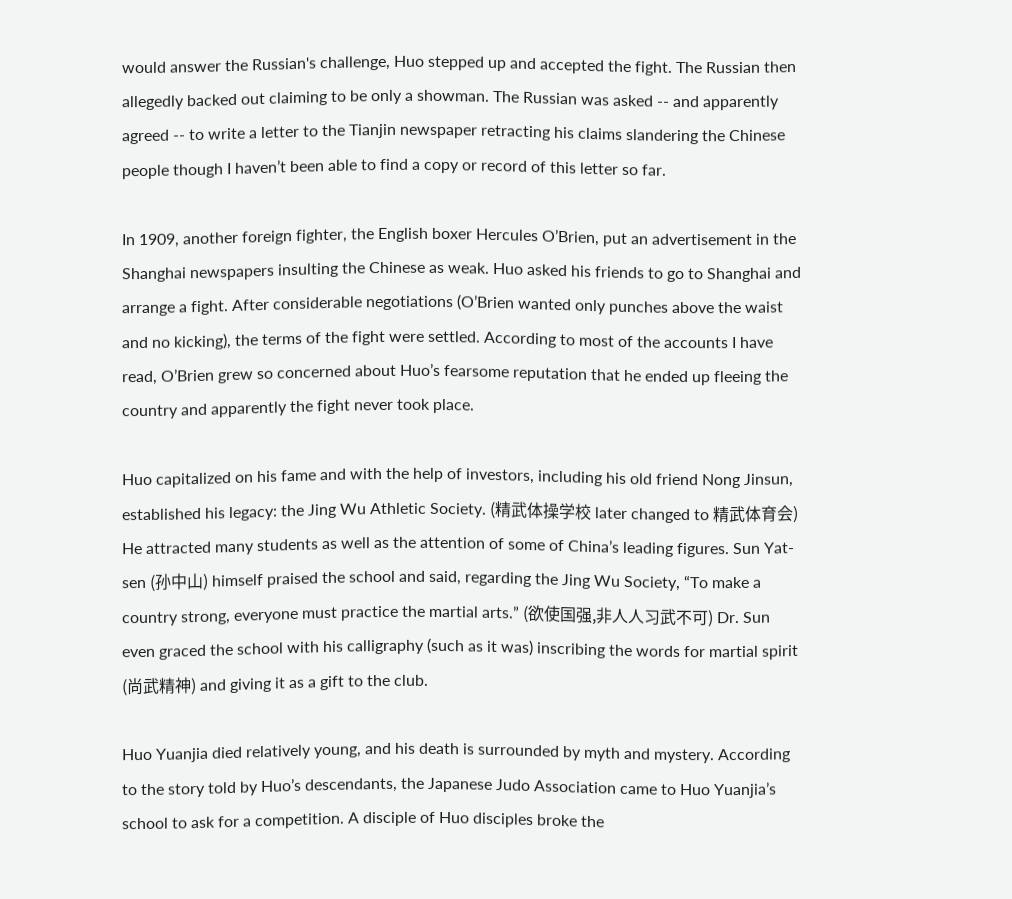would answer the Russian's challenge, Huo stepped up and accepted the fight. The Russian then allegedly backed out claiming to be only a showman. The Russian was asked -- and apparently agreed -- to write a letter to the Tianjin newspaper retracting his claims slandering the Chinese people though I haven’t been able to find a copy or record of this letter so far.

In 1909, another foreign fighter, the English boxer Hercules O’Brien, put an advertisement in the Shanghai newspapers insulting the Chinese as weak. Huo asked his friends to go to Shanghai and arrange a fight. After considerable negotiations (O’Brien wanted only punches above the waist and no kicking), the terms of the fight were settled. According to most of the accounts I have read, O’Brien grew so concerned about Huo’s fearsome reputation that he ended up fleeing the country and apparently the fight never took place.

Huo capitalized on his fame and with the help of investors, including his old friend Nong Jinsun, established his legacy: the Jing Wu Athletic Society. (精武体操学校 later changed to 精武体育会) He attracted many students as well as the attention of some of China’s leading figures. Sun Yat-sen (孙中山) himself praised the school and said, regarding the Jing Wu Society, “To make a country strong, everyone must practice the martial arts.” (欲使国强,非人人习武不可) Dr. Sun even graced the school with his calligraphy (such as it was) inscribing the words for martial spirit (尚武精神) and giving it as a gift to the club.

Huo Yuanjia died relatively young, and his death is surrounded by myth and mystery. According to the story told by Huo’s descendants, the Japanese Judo Association came to Huo Yuanjia’s school to ask for a competition. A disciple of Huo disciples broke the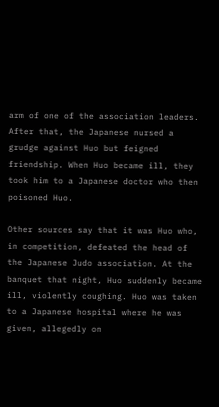arm of one of the association leaders. After that, the Japanese nursed a grudge against Huo but feigned friendship. When Huo became ill, they took him to a Japanese doctor who then poisoned Huo.

Other sources say that it was Huo who, in competition, defeated the head of the Japanese Judo association. At the banquet that night, Huo suddenly became ill, violently coughing. Huo was taken to a Japanese hospital where he was given, allegedly on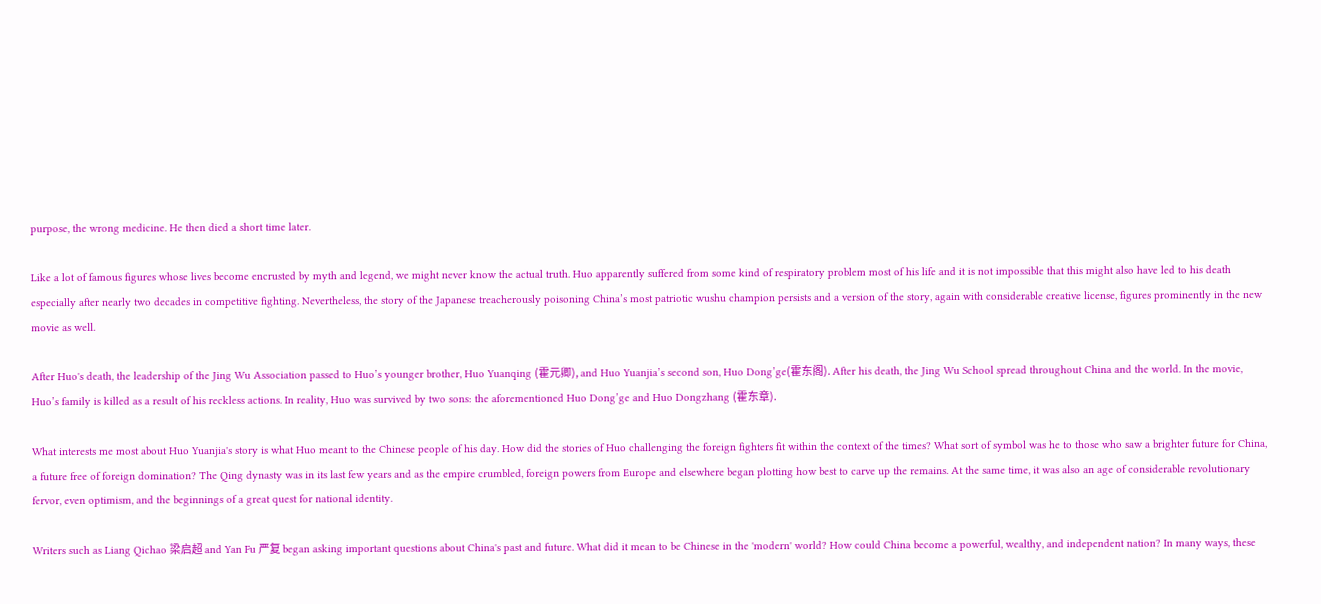purpose, the wrong medicine. He then died a short time later.

Like a lot of famous figures whose lives become encrusted by myth and legend, we might never know the actual truth. Huo apparently suffered from some kind of respiratory problem most of his life and it is not impossible that this might also have led to his death especially after nearly two decades in competitive fighting. Nevertheless, the story of the Japanese treacherously poisoning China’s most patriotic wushu champion persists and a version of the story, again with considerable creative license, figures prominently in the new movie as well.

After Huo's death, the leadership of the Jing Wu Association passed to Huo’s younger brother, Huo Yuanqing (霍元卿), and Huo Yuanjia’s second son, Huo Dong’ge(霍东阁). After his death, the Jing Wu School spread throughout China and the world. In the movie, Huo’s family is killed as a result of his reckless actions. In reality, Huo was survived by two sons: the aforementioned Huo Dong’ge and Huo Dongzhang (霍东章).

What interests me most about Huo Yuanjia's story is what Huo meant to the Chinese people of his day. How did the stories of Huo challenging the foreign fighters fit within the context of the times? What sort of symbol was he to those who saw a brighter future for China, a future free of foreign domination? The Qing dynasty was in its last few years and as the empire crumbled, foreign powers from Europe and elsewhere began plotting how best to carve up the remains. At the same time, it was also an age of considerable revolutionary fervor, even optimism, and the beginnings of a great quest for national identity.

Writers such as Liang Qichao 梁启超 and Yan Fu 严复 began asking important questions about China's past and future. What did it mean to be Chinese in the 'modern' world? How could China become a powerful, wealthy, and independent nation? In many ways, these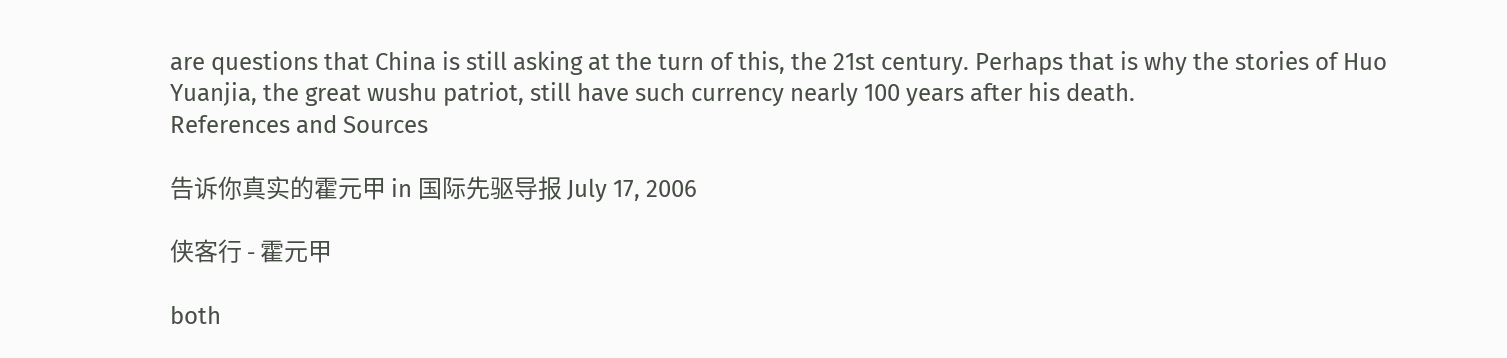are questions that China is still asking at the turn of this, the 21st century. Perhaps that is why the stories of Huo Yuanjia, the great wushu patriot, still have such currency nearly 100 years after his death.
References and Sources

告诉你真实的霍元甲 in 国际先驱导报 July 17, 2006

侠客行 - 霍元甲

both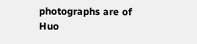photographs are of Huo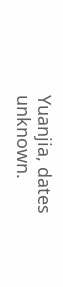Yuanjia, dates unknown.